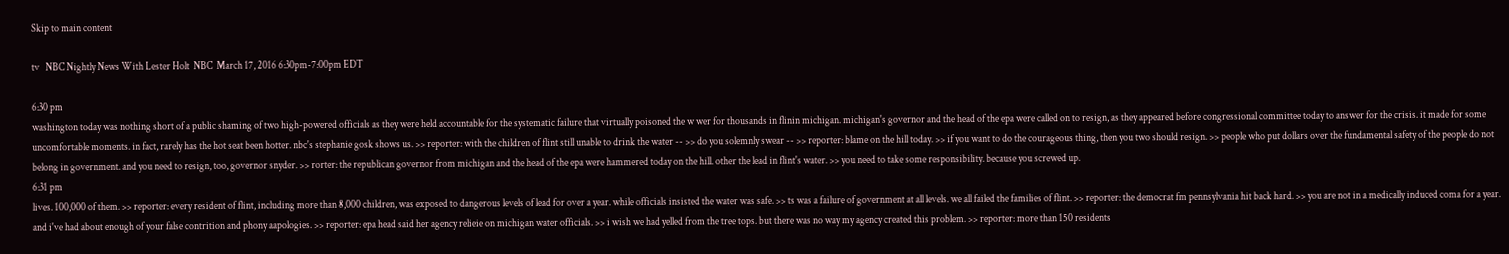Skip to main content

tv   NBC Nightly News With Lester Holt  NBC  March 17, 2016 6:30pm-7:00pm EDT

6:30 pm
washington today was nothing short of a public shaming of two high-powered officials as they were held accountable for the systematic failure that virtually poisoned the w wer for thousands in flinin michigan. michigan's governor and the head of the epa were called on to resign, as they appeared before congressional committee today to answer for the crisis. it made for some uncomfortable moments. in fact, rarely has the hot seat been hotter. nbc's stephanie gosk shows us. >> reporter: with the children of flint still unable to drink the water -- >> do you solemnly swear -- >> reporter: blame on the hill today. >> if you want to do the courageous thing, then you two should resign. >> people who put dollars over the fundamental safety of the people do not belong in government. and you need to resign, too, governor snyder. >> rorter: the republican governor from michigan and the head of the epa were hammered today on the hill. other the lead in flint's water. >> you need to take some responsibility. because you screwed up.
6:31 pm
lives. 100,000 of them. >> reporter: every resident of flint, including more than 8,000 children, was exposed to dangerous levels of lead for over a year. while officials insisted the water was safe. >> ts was a failure of government at all levels. we all failed the families of flint. >> reporter: the democrat fm pennsylvania hit back hard. >> you are not in a medically induced coma for a year. and i've had about enough of your false contrition and phony aapologies. >> reporter: epa head said her agency relieie on michigan water officials. >> i wish we had yelled from the tree tops. but there was no way my agency created this problem. >> reporter: more than 150 residents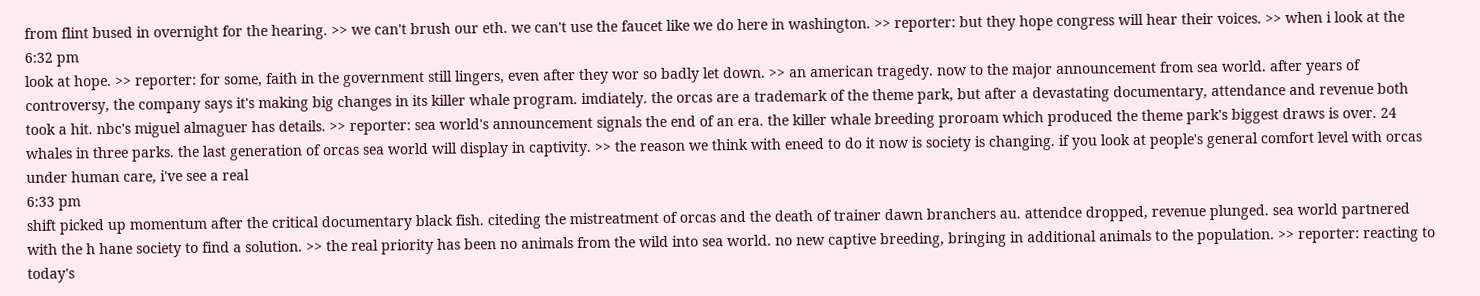from flint bused in overnight for the hearing. >> we can't brush our eth. we can't use the faucet like we do here in washington. >> reporter: but they hope congress will hear their voices. >> when i look at the
6:32 pm
look at hope. >> reporter: for some, faith in the government still lingers, even after they wor so badly let down. >> an american tragedy. now to the major announcement from sea world. after years of controversy, the company says it's making big changes in its killer whale program. imdiately. the orcas are a trademark of the theme park, but after a devastating documentary, attendance and revenue both took a hit. nbc's miguel almaguer has details. >> reporter: sea world's announcement signals the end of an era. the killer whale breeding proroam which produced the theme park's biggest draws is over. 24 whales in three parks. the last generation of orcas sea world will display in captivity. >> the reason we think with eneed to do it now is society is changing. if you look at people's general comfort level with orcas under human care, i've see a real
6:33 pm
shift picked up momentum after the critical documentary black fish. citeding the mistreatment of orcas and the death of trainer dawn branchers au. attendce dropped, revenue plunged. sea world partnered with the h hane society to find a solution. >> the real priority has been no animals from the wild into sea world. no new captive breeding, bringing in additional animals to the population. >> reporter: reacting to today's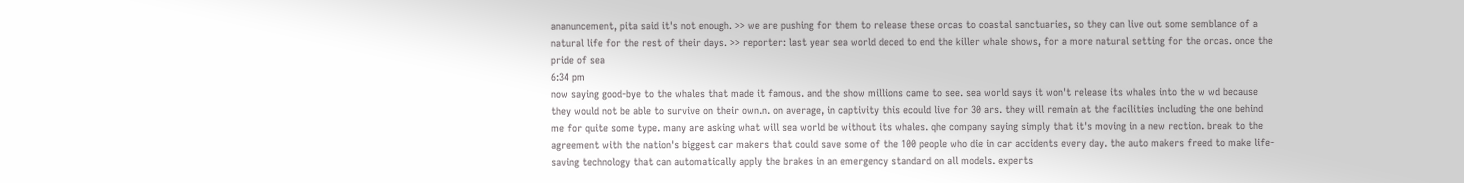ananuncement, pita said it's not enough. >> we are pushing for them to release these orcas to coastal sanctuaries, so they can live out some semblance of a natural life for the rest of their days. >> reporter: last year sea world deced to end the killer whale shows, for a more natural setting for the orcas. once the pride of sea
6:34 pm
now saying good-bye to the whales that made it famous. and the show millions came to see. sea world says it won't release its whales into the w wd because they would not be able to survive on their own.n. on average, in captivity this ecould live for 30 ars. they will remain at the facilities including the one behind me for quite some type. many are asking what will sea world be without its whales. qhe company saying simply that it's moving in a new rection. break to the agreement with the nation's biggest car makers that could save some of the 100 people who die in car accidents every day. the auto makers freed to make life-saving technology that can automatically apply the brakes in an emergency standard on all models. experts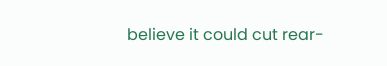believe it could cut rear-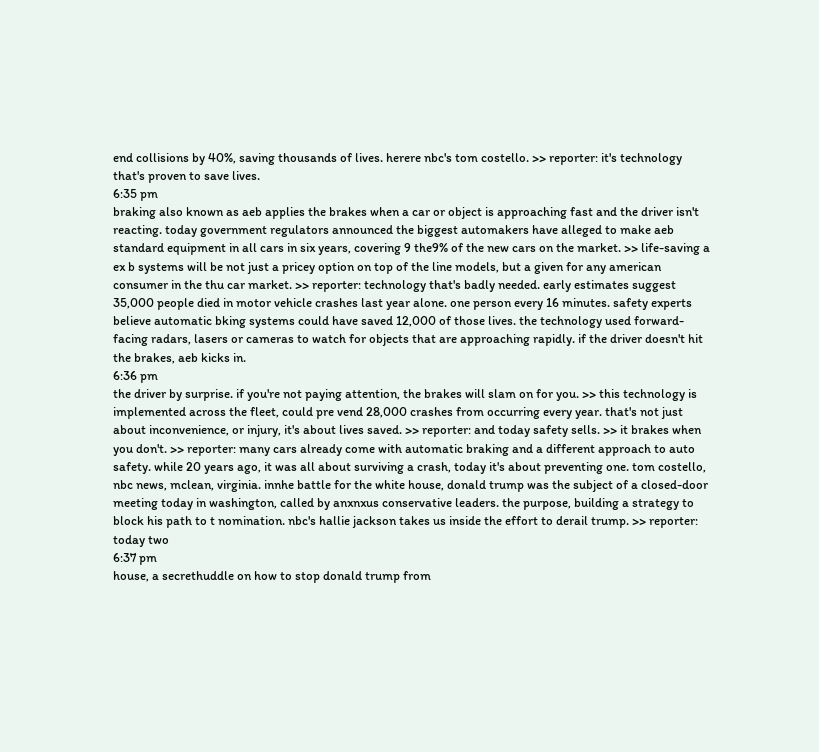end collisions by 40%, saving thousands of lives. herere nbc's tom costello. >> reporter: it's technology that's proven to save lives.
6:35 pm
braking also known as aeb applies the brakes when a car or object is approaching fast and the driver isn't reacting. today government regulators announced the biggest automakers have alleged to make aeb standard equipment in all cars in six years, covering 9 the9% of the new cars on the market. >> life-saving a ex b systems will be not just a pricey option on top of the line models, but a given for any american consumer in the thu car market. >> reporter: technology that's badly needed. early estimates suggest 35,000 people died in motor vehicle crashes last year alone. one person every 16 minutes. safety experts believe automatic bking systems could have saved 12,000 of those lives. the technology used forward-facing radars, lasers or cameras to watch for objects that are approaching rapidly. if the driver doesn't hit the brakes, aeb kicks in.
6:36 pm
the driver by surprise. if you're not paying attention, the brakes will slam on for you. >> this technology is implemented across the fleet, could pre vend 28,000 crashes from occurring every year. that's not just about inconvenience, or injury, it's about lives saved. >> reporter: and today safety sells. >> it brakes when you don't. >> reporter: many cars already come with automatic braking and a different approach to auto safety. while 20 years ago, it was all about surviving a crash, today it's about preventing one. tom costello, nbc news, mclean, virginia. innhe battle for the white house, donald trump was the subject of a closed-door meeting today in washington, called by anxnxus conservative leaders. the purpose, building a strategy to block his path to t nomination. nbc's hallie jackson takes us inside the effort to derail trump. >> reporter: today two
6:37 pm
house, a secrethuddle on how to stop donald trump from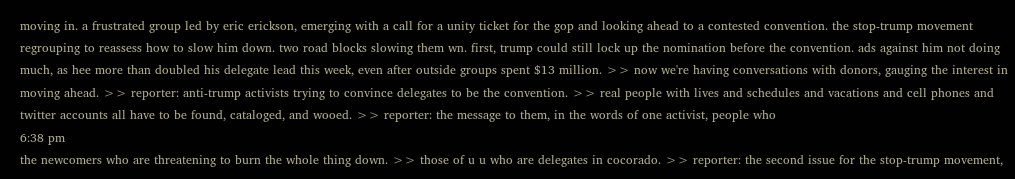moving in. a frustrated group led by eric erickson, emerging with a call for a unity ticket for the gop and looking ahead to a contested convention. the stop-trump movement regrouping to reassess how to slow him down. two road blocks slowing them wn. first, trump could still lock up the nomination before the convention. ads against him not doing much, as hee more than doubled his delegate lead this week, even after outside groups spent $13 million. >> now we're having conversations with donors, gauging the interest in moving ahead. >> reporter: anti-trump activists trying to convince delegates to be the convention. >> real people with lives and schedules and vacations and cell phones and twitter accounts all have to be found, cataloged, and wooed. >> reporter: the message to them, in the words of one activist, people who
6:38 pm
the newcomers who are threatening to burn the whole thing down. >> those of u u who are delegates in cocorado. >> reporter: the second issue for the stop-trump movement,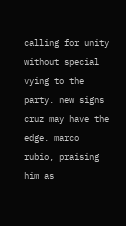calling for unity without special vying to the party. new signs cruz may have the edge. marco rubio, praising him as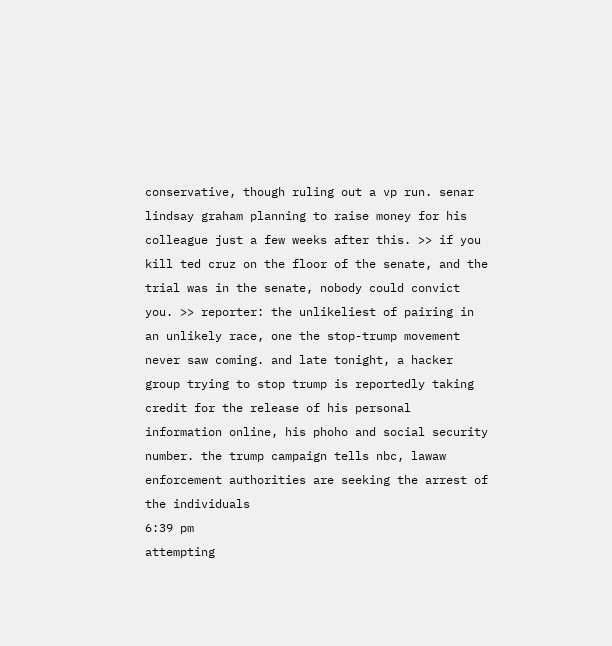conservative, though ruling out a vp run. senar lindsay graham planning to raise money for his colleague just a few weeks after this. >> if you kill ted cruz on the floor of the senate, and the trial was in the senate, nobody could convict you. >> reporter: the unlikeliest of pairing in an unlikely race, one the stop-trump movement never saw coming. and late tonight, a hacker group trying to stop trump is reportedly taking credit for the release of his personal information online, his phoho and social security number. the trump campaign tells nbc, lawaw enforcement authorities are seeking the arrest of the individuals
6:39 pm
attempting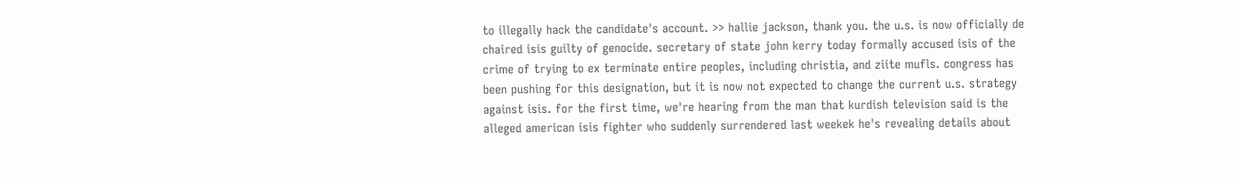to illegally hack the candidate's account. >> hallie jackson, thank you. the u.s. is now officially de chaired isis guilty of genocide. secretary of state john kerry today formally accused isis of the crime of trying to ex terminate entire peoples, including christia, and ziite mufls. congress has been pushing for this designation, but it is now not expected to change the current u.s. strategy against isis. for the first time, we're hearing from the man that kurdish television said is the alleged american isis fighter who suddenly surrendered last weekek he's revealing details about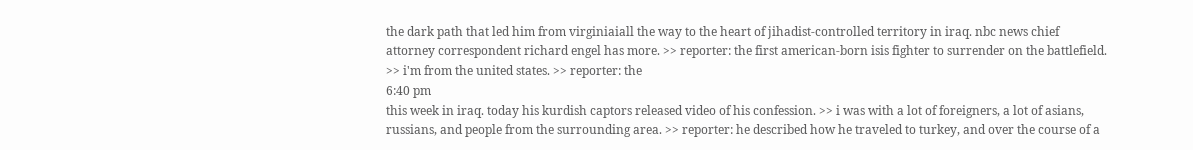the dark path that led him from virginiaiall the way to the heart of jihadist-controlled territory in iraq. nbc news chief attorney correspondent richard engel has more. >> reporter: the first american-born isis fighter to surrender on the battlefield. >> i'm from the united states. >> reporter: the
6:40 pm
this week in iraq. today his kurdish captors released video of his confession. >> i was with a lot of foreigners, a lot of asians, russians, and people from the surrounding area. >> reporter: he described how he traveled to turkey, and over the course of a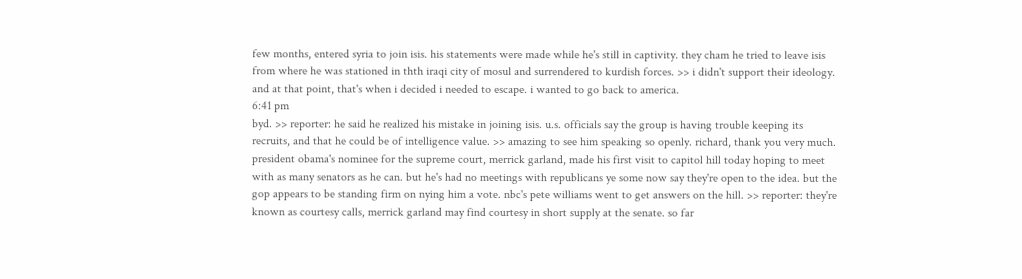few months, entered syria to join isis. his statements were made while he's still in captivity. they cham he tried to leave isis from where he was stationed in thth iraqi city of mosul and surrendered to kurdish forces. >> i didn't support their ideology. and at that point, that's when i decided i needed to escape. i wanted to go back to america.
6:41 pm
byd. >> reporter: he said he realized his mistake in joining isis. u.s. officials say the group is having trouble keeping its recruits, and that he could be of intelligence value. >> amazing to see him speaking so openly. richard, thank you very much. president obama's nominee for the supreme court, merrick garland, made his first visit to capitol hill today hoping to meet with as many senators as he can. but he's had no meetings with republicans ye some now say they're open to the idea. but the gop appears to be standing firm on nying him a vote. nbc's pete williams went to get answers on the hill. >> reporter: they're known as courtesy calls, merrick garland may find courtesy in short supply at the senate. so far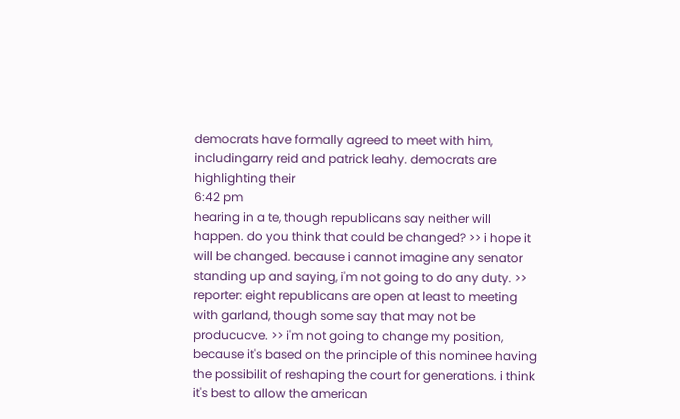democrats have formally agreed to meet with him, includingarry reid and patrick leahy. democrats are highlighting their
6:42 pm
hearing in a te, though republicans say neither will happen. do you think that could be changed? >> i hope it will be changed. because i cannot imagine any senator standing up and saying, i'm not going to do any duty. >> reporter: eight republicans are open at least to meeting with garland, though some say that may not be producucve. >> i'm not going to change my position, because it's based on the principle of this nominee having the possibilit of reshaping the court for generations. i think it's best to allow the american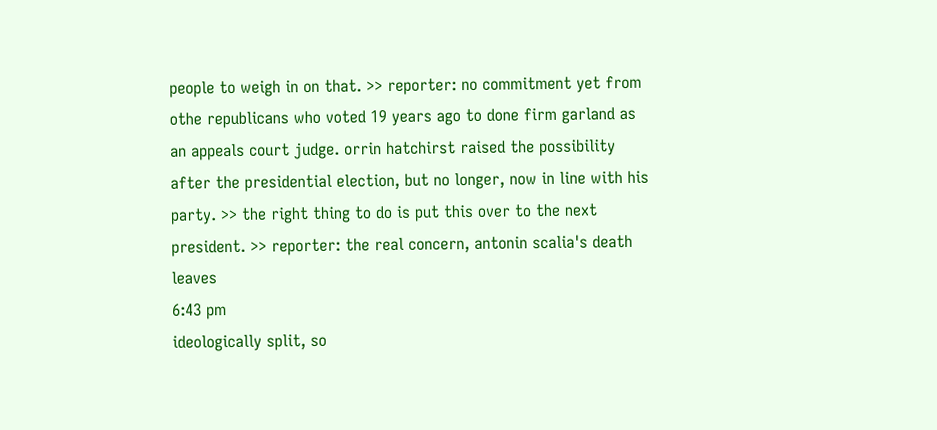people to weigh in on that. >> reporter: no commitment yet from othe republicans who voted 19 years ago to done firm garland as an appeals court judge. orrin hatchirst raised the possibility after the presidential election, but no longer, now in line with his party. >> the right thing to do is put this over to the next president. >> reporter: the real concern, antonin scalia's death leaves
6:43 pm
ideologically split, so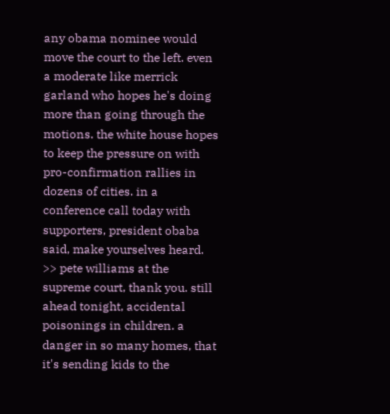any obama nominee would move the court to the left. even a moderate like merrick garland who hopes he's doing more than going through the motions. the white house hopes to keep the pressure on with pro-confirmation rallies in dozens of cities. in a conference call today with supporters, president obaba said, make yourselves heard. >> pete williams at the supreme court, thank you. still ahead tonight, accidental poisonings in children. a danger in so many homes, that it's sending kids to the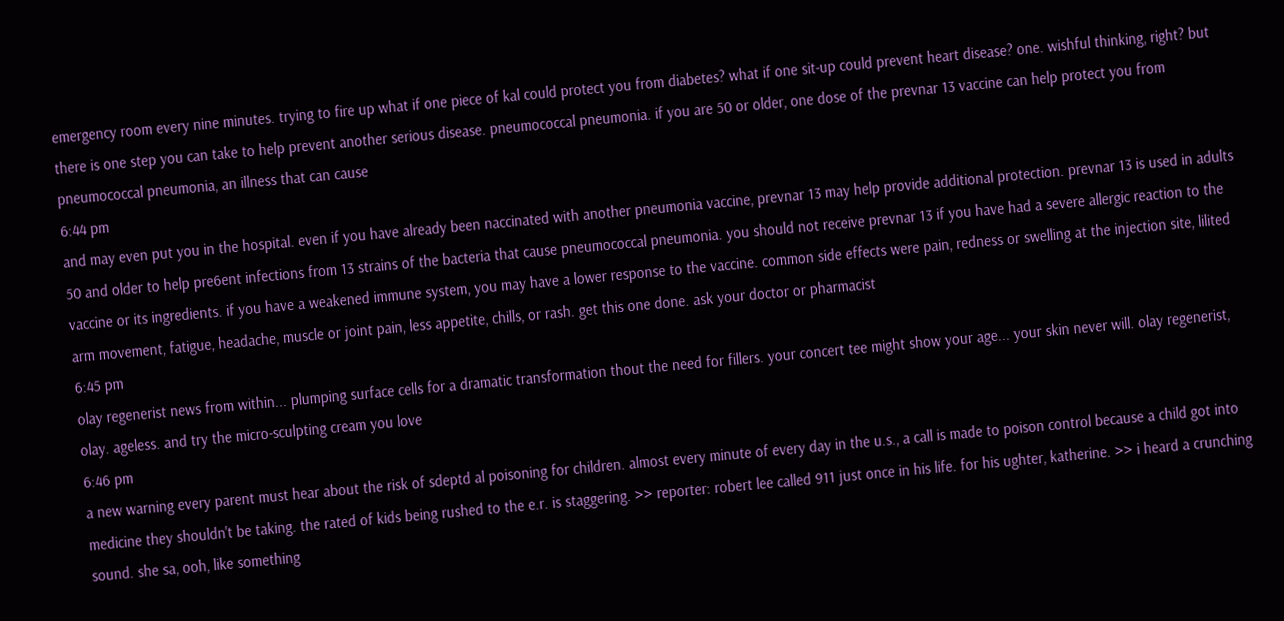emergency room every nine minutes. trying to fire up what if one piece of kal could protect you from diabetes? what if one sit-up could prevent heart disease? one. wishful thinking, right? but there is one step you can take to help prevent another serious disease. pneumococcal pneumonia. if you are 50 or older, one dose of the prevnar 13 vaccine can help protect you from pneumococcal pneumonia, an illness that can cause
6:44 pm
and may even put you in the hospital. even if you have already been naccinated with another pneumonia vaccine, prevnar 13 may help provide additional protection. prevnar 13 is used in adults 50 and older to help pre6ent infections from 13 strains of the bacteria that cause pneumococcal pneumonia. you should not receive prevnar 13 if you have had a severe allergic reaction to the vaccine or its ingredients. if you have a weakened immune system, you may have a lower response to the vaccine. common side effects were pain, redness or swelling at the injection site, lilited arm movement, fatigue, headache, muscle or joint pain, less appetite, chills, or rash. get this one done. ask your doctor or pharmacist
6:45 pm
olay regenerist news from within... plumping surface cells for a dramatic transformation thout the need for fillers. your concert tee might show your age... your skin never will. olay regenerist, olay. ageless. and try the micro-sculpting cream you love
6:46 pm
a new warning every parent must hear about the risk of sdeptd al poisoning for children. almost every minute of every day in the u.s., a call is made to poison control because a child got into medicine they shouldn't be taking. the rated of kids being rushed to the e.r. is staggering. >> reporter: robert lee called 911 just once in his life. for his ughter, katherine. >> i heard a crunching sound. she sa, ooh, like something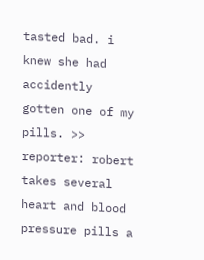tasted bad. i knew she had accidently gotten one of my pills. >> reporter: robert takes several heart and blood pressure pills a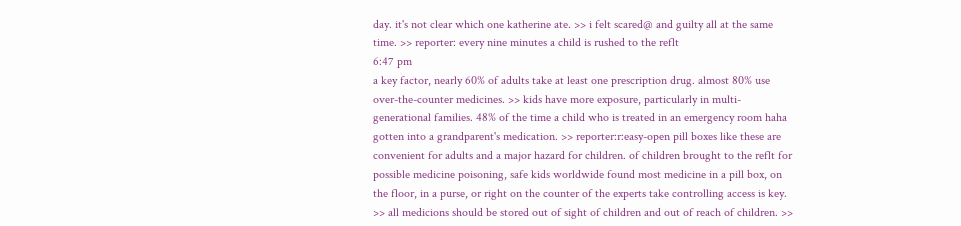day. it's not clear which one katherine ate. >> i felt scared@ and guilty all at the same time. >> reporter: every nine minutes a child is rushed to the reflt
6:47 pm
a key factor, nearly 60% of adults take at least one prescription drug. almost 80% use over-the-counter medicines. >> kids have more exposure, particularly in multi-generational families. 48% of the time a child who is treated in an emergency room haha gotten into a grandparent's medication. >> reporter:r:easy-open pill boxes like these are convenient for adults and a major hazard for children. of children brought to the reflt for possible medicine poisoning, safe kids worldwide found most medicine in a pill box, on the floor, in a purse, or right on the counter of the experts take controlling access is key. >> all medicions should be stored out of sight of children and out of reach of children. >>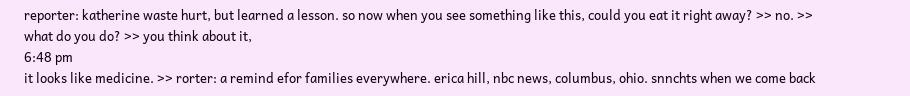reporter: katherine waste hurt, but learned a lesson. so now when you see something like this, could you eat it right away? >> no. >> what do you do? >> you think about it,
6:48 pm
it looks like medicine. >> rorter: a remind efor families everywhere. erica hill, nbc news, columbus, ohio. snnchts when we come back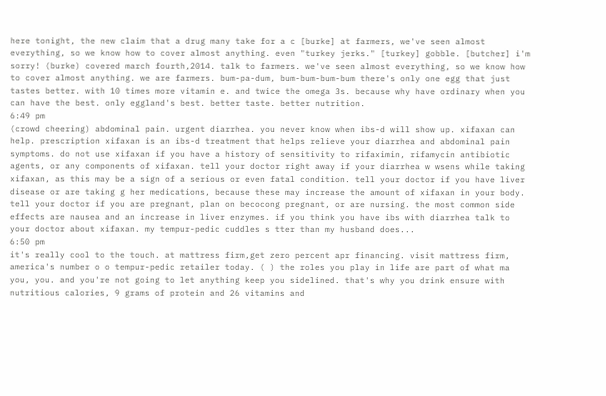here tonight, the new claim that a drug many take for a c [burke] at farmers, we've seen almost everything, so we know how to cover almost anything. even "turkey jerks." [turkey] gobble. [butcher] i'm sorry! (burke) covered march fourth,2014. talk to farmers. we've seen almost everything, so we know how to cover almost anything. we are farmers. bum-pa-dum, bum-bum-bum-bum there's only one egg that just tastes better. with 10 times more vitamin e. and twice the omega 3s. because why have ordinary when you can have the best. only eggland's best. better taste. better nutrition.
6:49 pm
(crowd cheering) abdominal pain. urgent diarrhea. you never know when ibs-d will show up. xifaxan can help. prescription xifaxan is an ibs-d treatment that helps relieve your diarrhea and abdominal pain symptoms. do not use xifaxan if you have a history of sensitivity to rifaximin, rifamycin antibiotic agents, or any components of xifaxan. tell your doctor right away if your diarrhea w wsens while taking xifaxan, as this may be a sign of a serious or even fatal condition. tell your doctor if you have liver disease or are taking g her medications, because these may increase the amount of xifaxan in your body. tell your doctor if you are pregnant, plan on becocong pregnant, or are nursing. the most common side effects are nausea and an increase in liver enzymes. if you think you have ibs with diarrhea talk to your doctor about xifaxan. my tempur-pedic cuddles s tter than my husband does...
6:50 pm
it's really cool to the touch. at mattress firm,get zero percent apr financing. visit mattress firm, america's number o o tempur-pedic retailer today. ( ) the roles you play in life are part of what ma you, you. and you're not going to let anything keep you sidelined. that's why you drink ensure with nutritious calories, 9 grams of protein and 26 vitamins and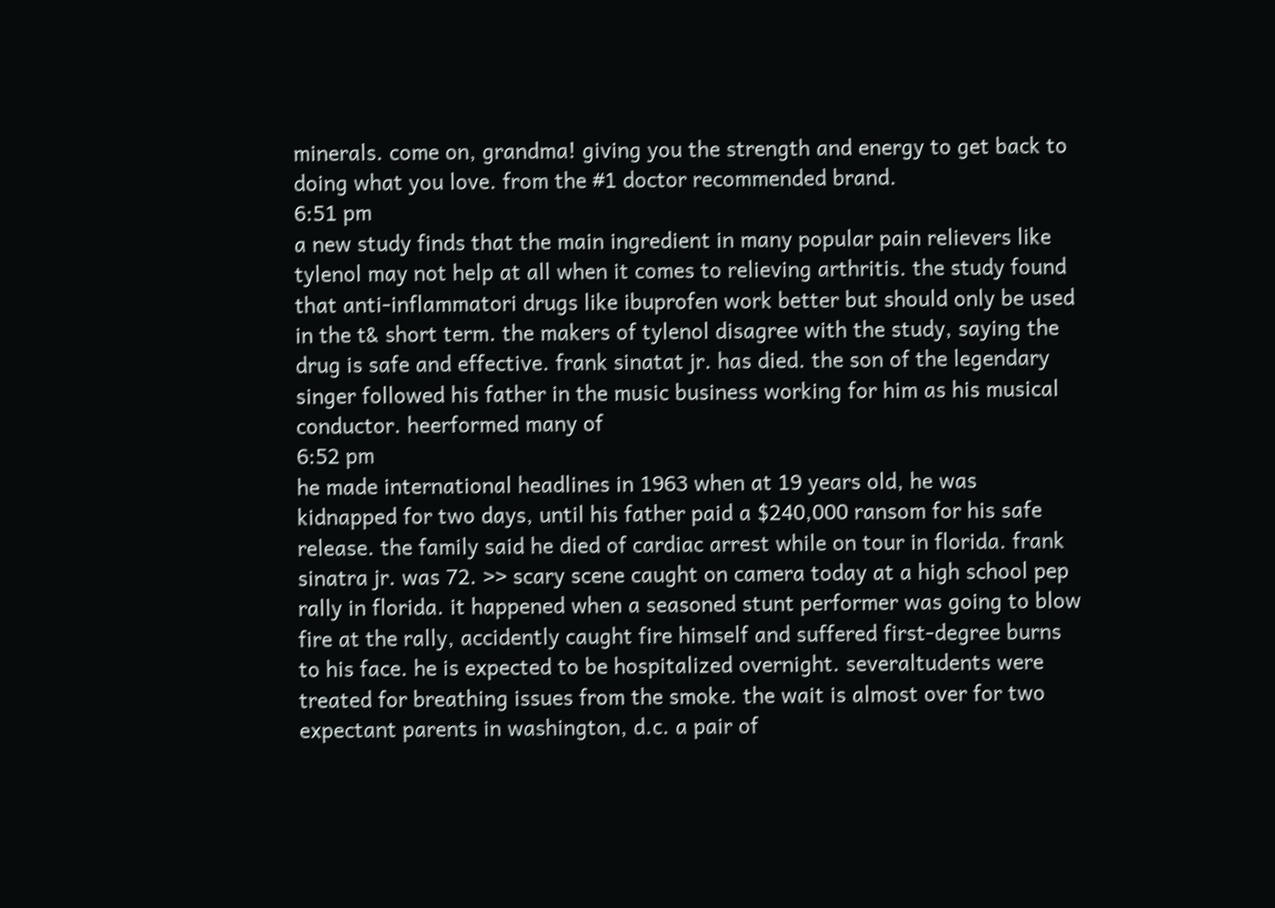minerals. come on, grandma! giving you the strength and energy to get back to doing what you love. from the #1 doctor recommended brand.
6:51 pm
a new study finds that the main ingredient in many popular pain relievers like tylenol may not help at all when it comes to relieving arthritis. the study found that anti-inflammatori drugs like ibuprofen work better but should only be used in the t& short term. the makers of tylenol disagree with the study, saying the drug is safe and effective. frank sinatat jr. has died. the son of the legendary singer followed his father in the music business working for him as his musical conductor. heerformed many of
6:52 pm
he made international headlines in 1963 when at 19 years old, he was kidnapped for two days, until his father paid a $240,000 ransom for his safe release. the family said he died of cardiac arrest while on tour in florida. frank sinatra jr. was 72. >> scary scene caught on camera today at a high school pep rally in florida. it happened when a seasoned stunt performer was going to blow fire at the rally, accidently caught fire himself and suffered first-degree burns to his face. he is expected to be hospitalized overnight. severaltudents were treated for breathing issues from the smoke. the wait is almost over for two expectant parents in washington, d.c. a pair of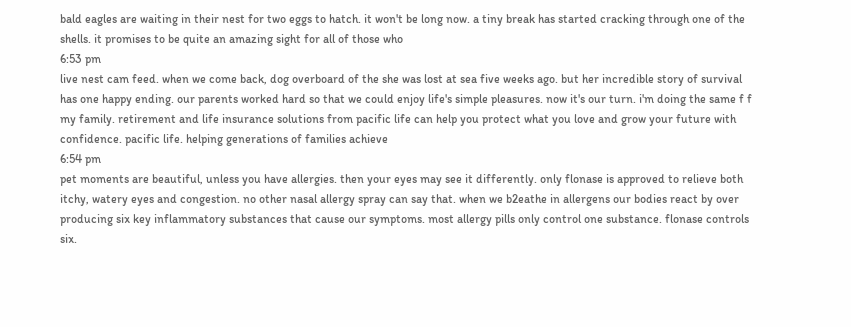bald eagles are waiting in their nest for two eggs to hatch. it won't be long now. a tiny break has started cracking through one of the shells. it promises to be quite an amazing sight for all of those who
6:53 pm
live nest cam feed. when we come back, dog overboard of the she was lost at sea five weeks ago. but her incredible story of survival has one happy ending. our parents worked hard so that we could enjoy life's simple pleasures. now it's our turn. i'm doing the same f f my family. retirement and life insurance solutions from pacific life can help you protect what you love and grow your future with confidence. pacific life. helping generations of families achieve
6:54 pm
pet moments are beautiful, unless you have allergies. then your eyes may see it differently. only flonase is approved to relieve both itchy, watery eyes and congestion. no other nasal allergy spray can say that. when we b2eathe in allergens our bodies react by over producing six key inflammatory substances that cause our symptoms. most allergy pills only control one substance. flonase controls six.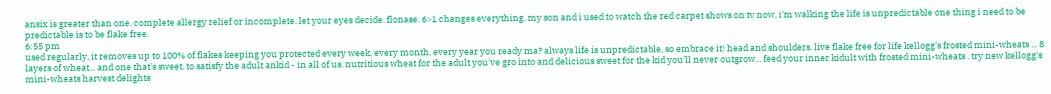ansix is greater than one. complete allergy relief or incomplete. let your eyes decide. flonase. 6>1 changes everything. my son and i used to watch the red carpet shows on tv now, i'm walking the life is unpredictable one thing i need to be predictable is to be flake free.
6:55 pm
used regularly, it removes up to 100% of flakes keeping you protected every week, every month, every year you ready ma? always life is unpredictable, so embrace it! head and shoulders. live flake free for life kellogg's frosted mini-wheats ... 8 layers of wheat... and one that's sweet. to satisfy the adult ankid - in all of us. nutritious wheat for the adult you've gro into and delicious sweet for the kid you'll never outgrow... feed your inner kidult with frosted mini-wheats . try new kellogg's mini-wheats harvest delights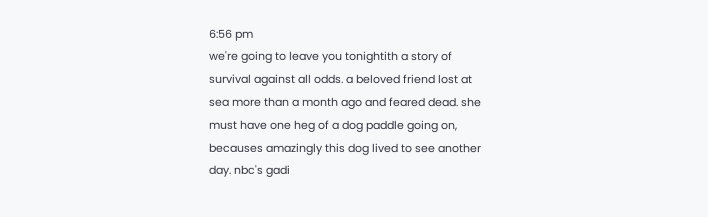6:56 pm
we're going to leave you tonightith a story of survival against all odds. a beloved friend lost at sea more than a month ago and feared dead. she must have one heg of a dog paddle going on, becauses amazingly this dog lived to see another day. nbc's gadi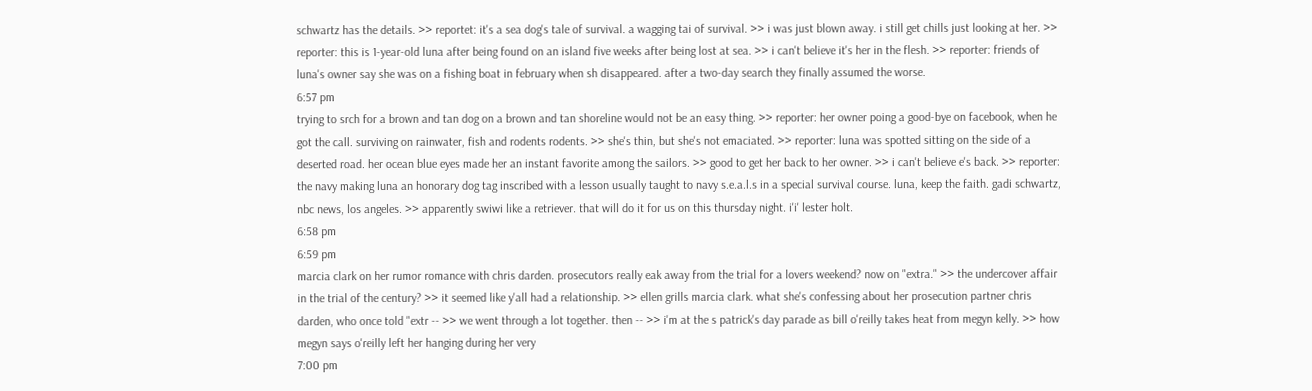schwartz has the details. >> reportet: it's a sea dog's tale of survival. a wagging tai of survival. >> i was just blown away. i still get chills just looking at her. >> reporter: this is 1-year-old luna after being found on an island five weeks after being lost at sea. >> i can't believe it's her in the flesh. >> reporter: friends of luna's owner say she was on a fishing boat in february when sh disappeared. after a two-day search they finally assumed the worse.
6:57 pm
trying to srch for a brown and tan dog on a brown and tan shoreline would not be an easy thing. >> reporter: her owner poing a good-bye on facebook, when he got the call. surviving on rainwater, fish and rodents rodents. >> she's thin, but she's not emaciated. >> reporter: luna was spotted sitting on the side of a deserted road. her ocean blue eyes made her an instant favorite among the sailors. >> good to get her back to her owner. >> i can't believe e's back. >> reporter: the navy making luna an honorary dog tag inscribed with a lesson usually taught to navy s.e.a.l.s in a special survival course. luna, keep the faith. gadi schwartz, nbc news, los angeles. >> apparently swiwi like a retriever. that will do it for us on this thursday night. i'i' lester holt.
6:58 pm
6:59 pm
marcia clark on her rumor romance with chris darden. prosecutors really eak away from the trial for a lovers weekend? now on "extra." >> the undercover affair in the trial of the century? >> it seemed like y'all had a relationship. >> ellen grills marcia clark. what she's confessing about her prosecution partner chris darden, who once told "extr -- >> we went through a lot together. then -- >> i'm at the s patrick's day parade as bill o'reilly takes heat from megyn kelly. >> how megyn says o'reilly left her hanging during her very
7:00 pm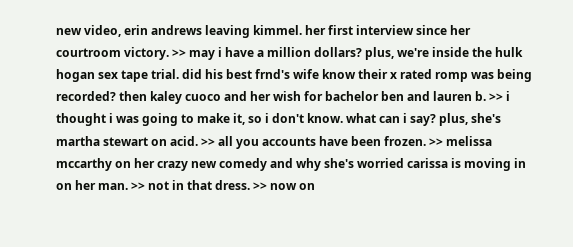new video, erin andrews leaving kimmel. her first interview since her courtroom victory. >> may i have a million dollars? plus, we're inside the hulk hogan sex tape trial. did his best frnd's wife know their x rated romp was being recorded? then kaley cuoco and her wish for bachelor ben and lauren b. >> i thought i was going to make it, so i don't know. what can i say? plus, she's martha stewart on acid. >> all you accounts have been frozen. >> melissa mccarthy on her crazy new comedy and why she's worried carissa is moving in on her man. >> not in that dress. >> now on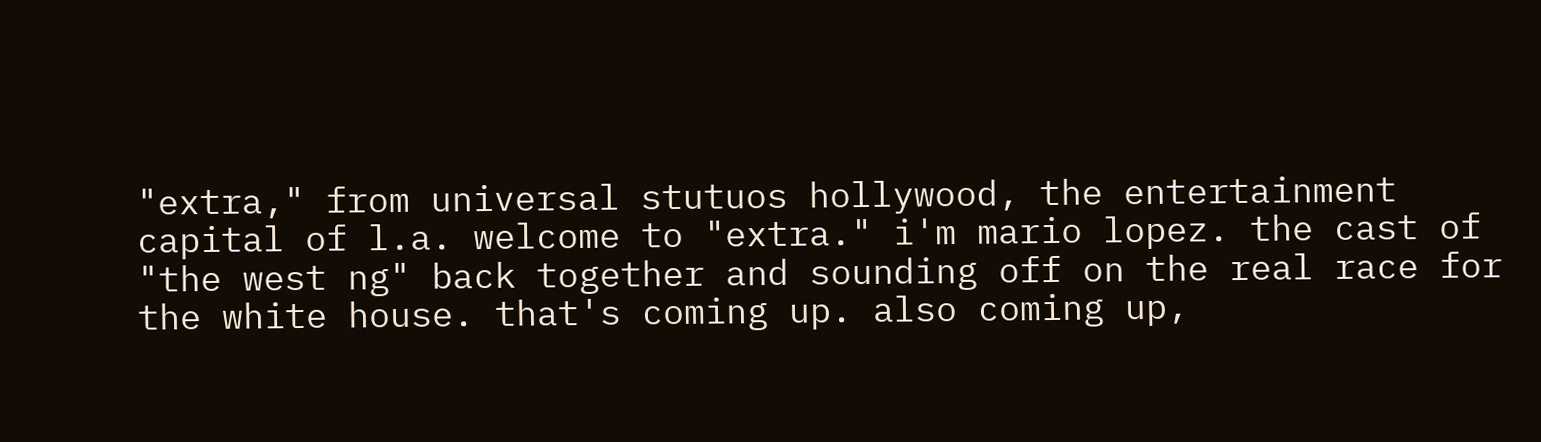"extra," from universal stutuos hollywood, the entertainment capital of l.a. welcome to "extra." i'm mario lopez. the cast of "the west ng" back together and sounding off on the real race for the white house. that's coming up. also coming up,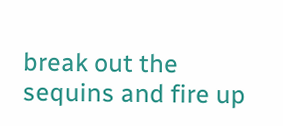break out the sequins and fire up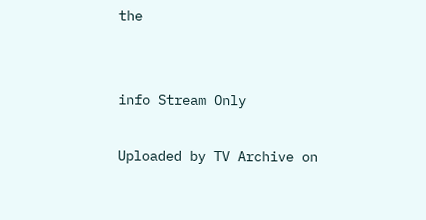the


info Stream Only

Uploaded by TV Archive on